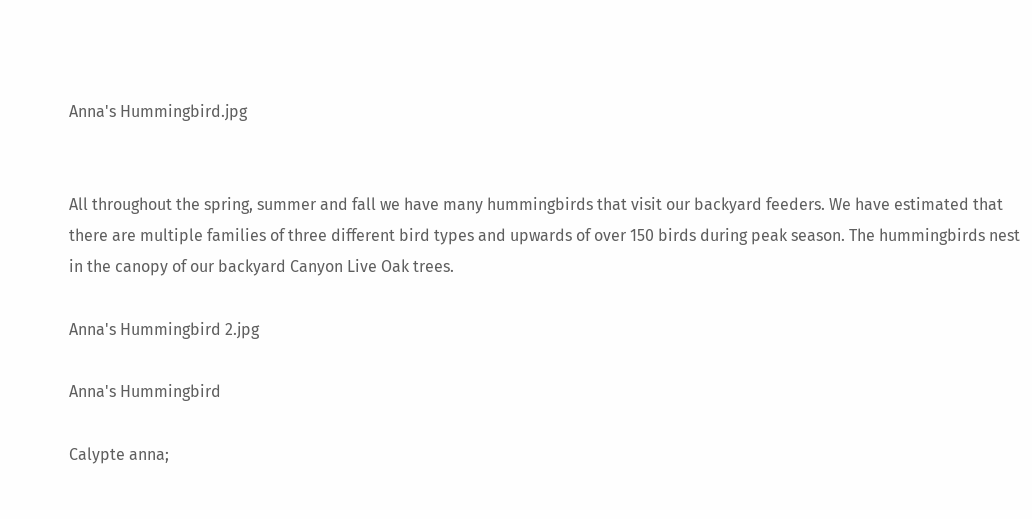Anna's Hummingbird.jpg


All throughout the spring, summer and fall we have many hummingbirds that visit our backyard feeders. We have estimated that there are multiple families of three different bird types and upwards of over 150 birds during peak season. The hummingbirds nest in the canopy of our backyard Canyon Live Oak trees.

Anna's Hummingbird 2.jpg

Anna's Hummingbird

Calypte anna;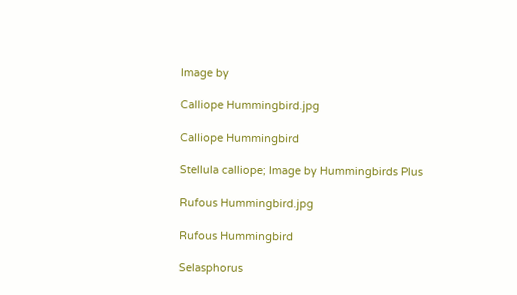Image by

Calliope Hummingbird.jpg

Calliope Hummingbird

Stellula calliope; Image by Hummingbirds Plus

Rufous Hummingbird.jpg

Rufous Hummingbird

Selasphorus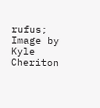rufus; Image by Kyle Cheriton